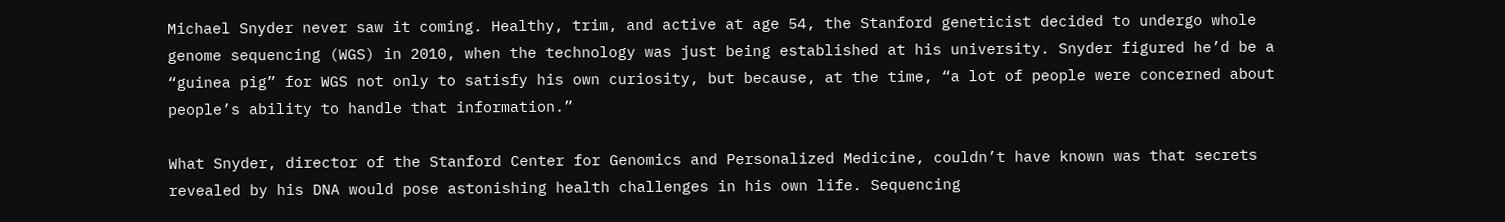Michael Snyder never saw it coming. Healthy, trim, and active at age 54, the Stanford geneticist decided to undergo whole genome sequencing (WGS) in 2010, when the technology was just being established at his university. Snyder figured he’d be a “guinea pig” for WGS not only to satisfy his own curiosity, but because, at the time, “a lot of people were concerned about people’s ability to handle that information.”

What Snyder, director of the Stanford Center for Genomics and Personalized Medicine, couldn’t have known was that secrets revealed by his DNA would pose astonishing health challenges in his own life. Sequencing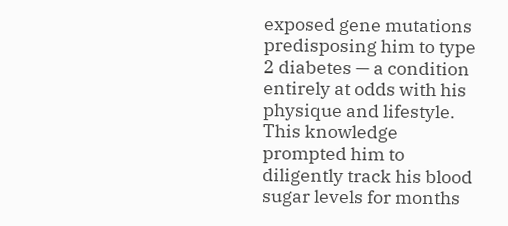exposed gene mutations predisposing him to type 2 diabetes — a condition entirely at odds with his physique and lifestyle. This knowledge prompted him to diligently track his blood sugar levels for months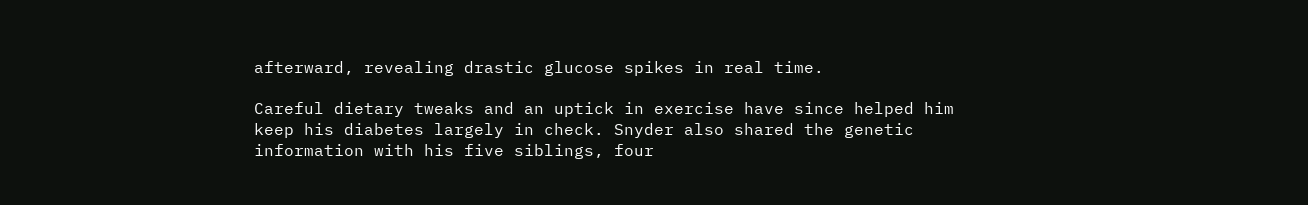afterward, revealing drastic glucose spikes in real time.

Careful dietary tweaks and an uptick in exercise have since helped him keep his diabetes largely in check. Snyder also shared the genetic information with his five siblings, four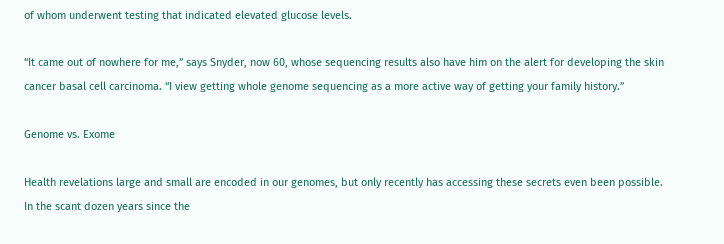of whom underwent testing that indicated elevated glucose levels.

“It came out of nowhere for me,” says Snyder, now 60, whose sequencing results also have him on the alert for developing the skin cancer basal cell carcinoma. “I view getting whole genome sequencing as a more active way of getting your family history.”

Genome vs. Exome

Health revelations large and small are encoded in our genomes, but only recently has accessing these secrets even been possible. In the scant dozen years since the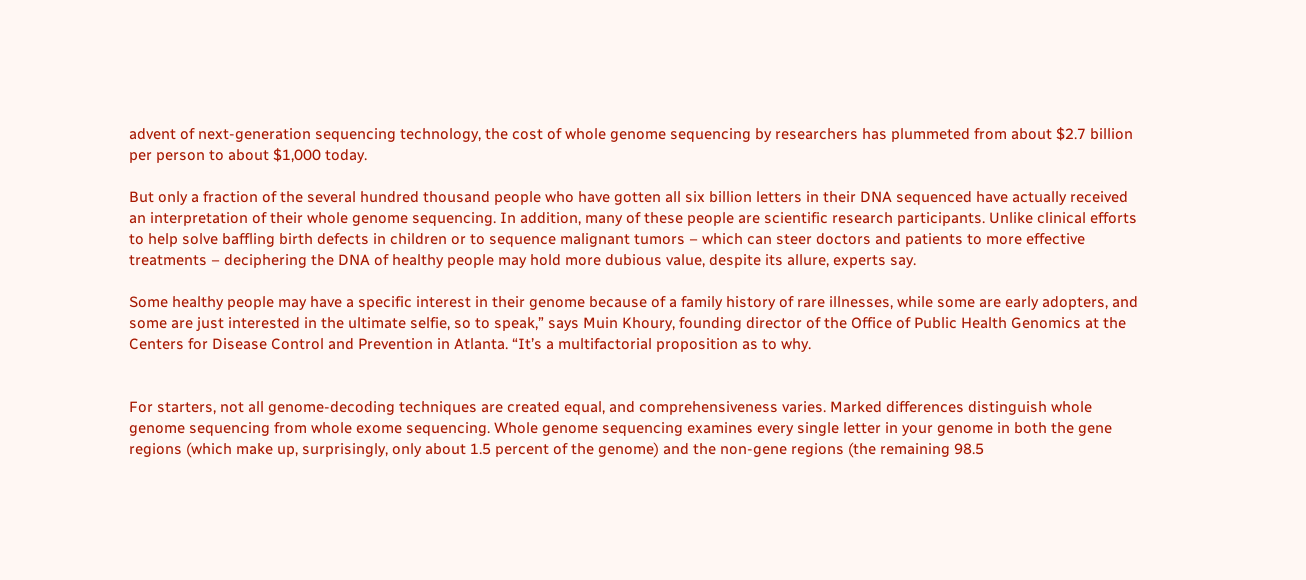advent of next-generation sequencing technology, the cost of whole genome sequencing by researchers has plummeted from about $2.7 billion per person to about $1,000 today.

But only a fraction of the several hundred thousand people who have gotten all six billion letters in their DNA sequenced have actually received an interpretation of their whole genome sequencing. In addition, many of these people are scientific research participants. Unlike clinical efforts to help solve baffling birth defects in children or to sequence malignant tumors – which can steer doctors and patients to more effective treatments – deciphering the DNA of healthy people may hold more dubious value, despite its allure, experts say.

Some healthy people may have a specific interest in their genome because of a family history of rare illnesses, while some are early adopters, and some are just interested in the ultimate selfie, so to speak,” says Muin Khoury, founding director of the Office of Public Health Genomics at the Centers for Disease Control and Prevention in Atlanta. “It’s a multifactorial proposition as to why.


For starters, not all genome-decoding techniques are created equal, and comprehensiveness varies. Marked differences distinguish whole genome sequencing from whole exome sequencing. Whole genome sequencing examines every single letter in your genome in both the gene regions (which make up, surprisingly, only about 1.5 percent of the genome) and the non-gene regions (the remaining 98.5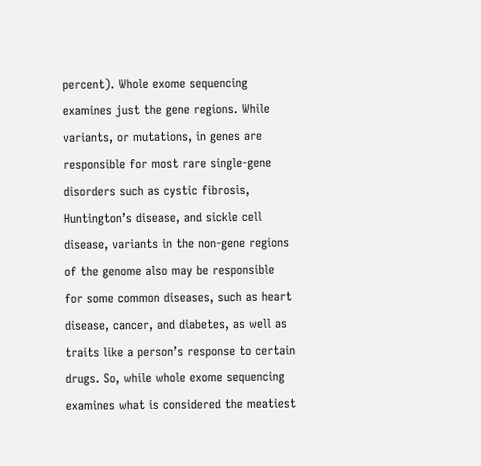percent). Whole exome sequencing examines just the gene regions. While variants, or mutations, in genes are responsible for most rare single-gene disorders such as cystic fibrosis, Huntington’s disease, and sickle cell disease, variants in the non-gene regions of the genome also may be responsible for some common diseases, such as heart disease, cancer, and diabetes, as well as traits like a person’s response to certain drugs. So, while whole exome sequencing examines what is considered the meatiest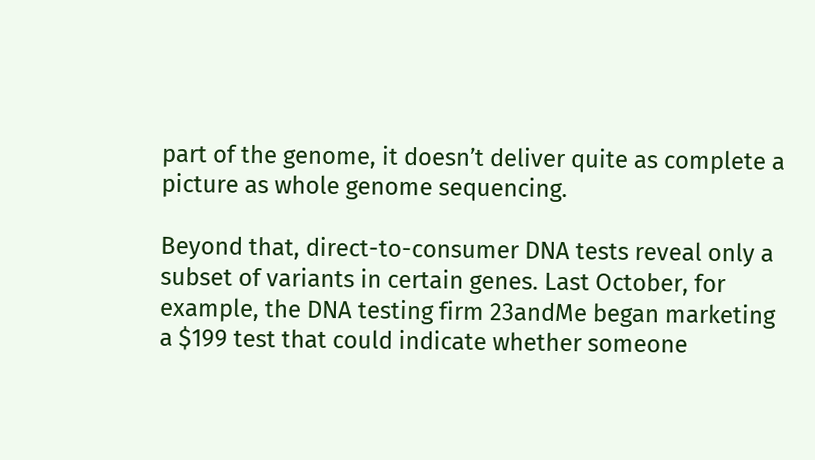part of the genome, it doesn’t deliver quite as complete a picture as whole genome sequencing.

Beyond that, direct-to-consumer DNA tests reveal only a subset of variants in certain genes. Last October, for example, the DNA testing firm 23andMe began marketing a $199 test that could indicate whether someone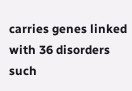carries genes linked with 36 disorders such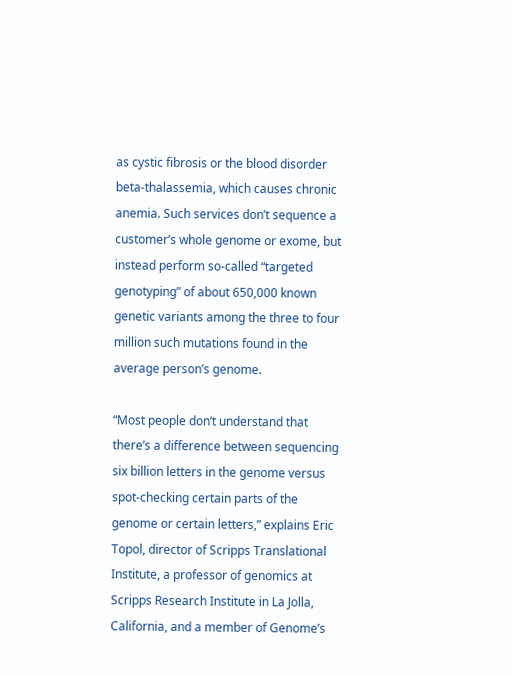as cystic fibrosis or the blood disorder beta-thalassemia, which causes chronic anemia. Such services don’t sequence a customer’s whole genome or exome, but instead perform so-called “targeted genotyping” of about 650,000 known genetic variants among the three to four million such mutations found in the average person’s genome.

“Most people don’t understand that there’s a difference between sequencing six billion letters in the genome versus spot-checking certain parts of the genome or certain letters,” explains Eric Topol, director of Scripps Translational Institute, a professor of genomics at Scripps Research Institute in La Jolla, California, and a member of Genome’s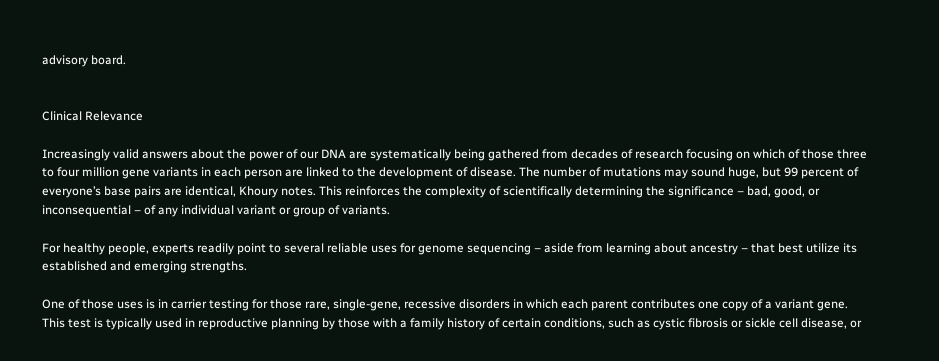advisory board.


Clinical Relevance

Increasingly valid answers about the power of our DNA are systematically being gathered from decades of research focusing on which of those three to four million gene variants in each person are linked to the development of disease. The number of mutations may sound huge, but 99 percent of everyone’s base pairs are identical, Khoury notes. This reinforces the complexity of scientifically determining the significance – bad, good, or inconsequential – of any individual variant or group of variants.

For healthy people, experts readily point to several reliable uses for genome sequencing – aside from learning about ancestry – that best utilize its established and emerging strengths.

One of those uses is in carrier testing for those rare, single-gene, recessive disorders in which each parent contributes one copy of a variant gene. This test is typically used in reproductive planning by those with a family history of certain conditions, such as cystic fibrosis or sickle cell disease, or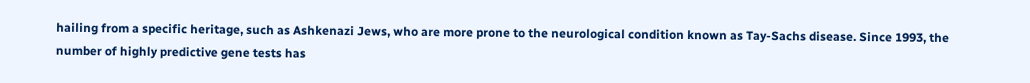hailing from a specific heritage, such as Ashkenazi Jews, who are more prone to the neurological condition known as Tay-Sachs disease. Since 1993, the number of highly predictive gene tests has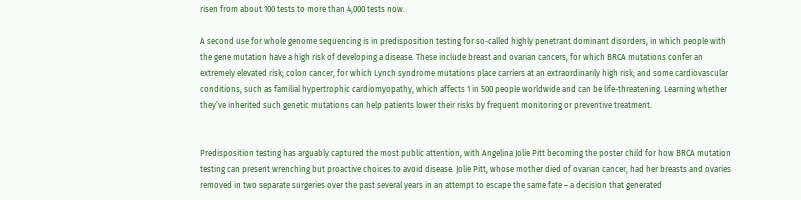risen from about 100 tests to more than 4,000 tests now.

A second use for whole genome sequencing is in predisposition testing for so-called highly penetrant dominant disorders, in which people with the gene mutation have a high risk of developing a disease. These include breast and ovarian cancers, for which BRCA mutations confer an extremely elevated risk; colon cancer, for which Lynch syndrome mutations place carriers at an extraordinarily high risk; and some cardiovascular conditions, such as familial hypertrophic cardiomyopathy, which affects 1 in 500 people worldwide and can be life-threatening. Learning whether they’ve inherited such genetic mutations can help patients lower their risks by frequent monitoring or preventive treatment.


Predisposition testing has arguably captured the most public attention, with Angelina Jolie Pitt becoming the poster child for how BRCA mutation testing can present wrenching but proactive choices to avoid disease. Jolie Pitt, whose mother died of ovarian cancer, had her breasts and ovaries removed in two separate surgeries over the past several years in an attempt to escape the same fate – a decision that generated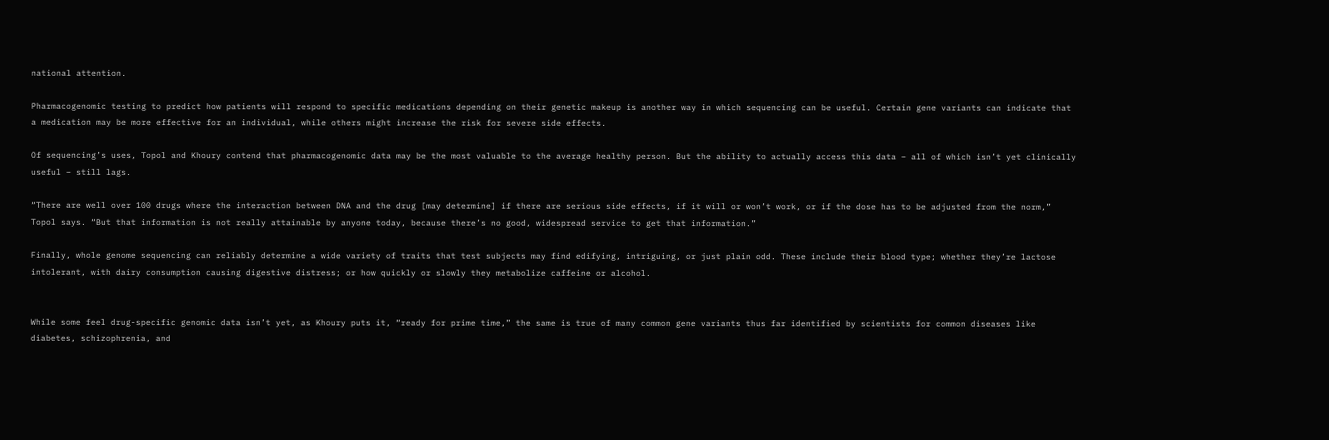national attention.

Pharmacogenomic testing to predict how patients will respond to specific medications depending on their genetic makeup is another way in which sequencing can be useful. Certain gene variants can indicate that a medication may be more effective for an individual, while others might increase the risk for severe side effects.

Of sequencing’s uses, Topol and Khoury contend that pharmacogenomic data may be the most valuable to the average healthy person. But the ability to actually access this data – all of which isn’t yet clinically useful – still lags.

“There are well over 100 drugs where the interaction between DNA and the drug [may determine] if there are serious side effects, if it will or won’t work, or if the dose has to be adjusted from the norm,” Topol says. “But that information is not really attainable by anyone today, because there’s no good, widespread service to get that information.”

Finally, whole genome sequencing can reliably determine a wide variety of traits that test subjects may find edifying, intriguing, or just plain odd. These include their blood type; whether they’re lactose intolerant, with dairy consumption causing digestive distress; or how quickly or slowly they metabolize caffeine or alcohol.


While some feel drug-specific genomic data isn’t yet, as Khoury puts it, “ready for prime time,” the same is true of many common gene variants thus far identified by scientists for common diseases like diabetes, schizophrenia, and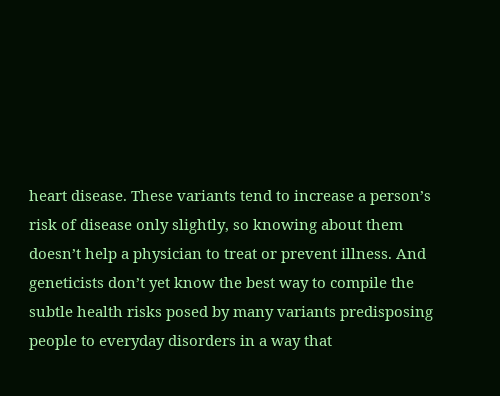heart disease. These variants tend to increase a person’s risk of disease only slightly, so knowing about them doesn’t help a physician to treat or prevent illness. And geneticists don’t yet know the best way to compile the subtle health risks posed by many variants predisposing people to everyday disorders in a way that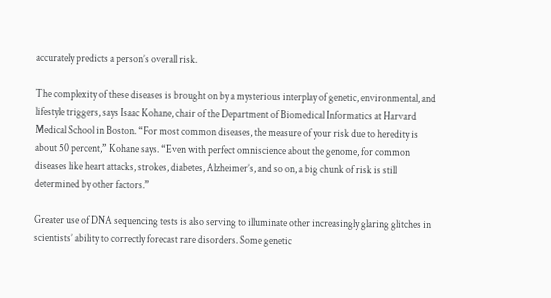accurately predicts a person’s overall risk.

The complexity of these diseases is brought on by a mysterious interplay of genetic, environmental, and lifestyle triggers, says Isaac Kohane, chair of the Department of Biomedical Informatics at Harvard Medical School in Boston. “For most common diseases, the measure of your risk due to heredity is about 50 percent,” Kohane says. “Even with perfect omniscience about the genome, for common diseases like heart attacks, strokes, diabetes, Alzheimer’s, and so on, a big chunk of risk is still determined by other factors.”

Greater use of DNA sequencing tests is also serving to illuminate other increasingly glaring glitches in scientists’ ability to correctly forecast rare disorders. Some genetic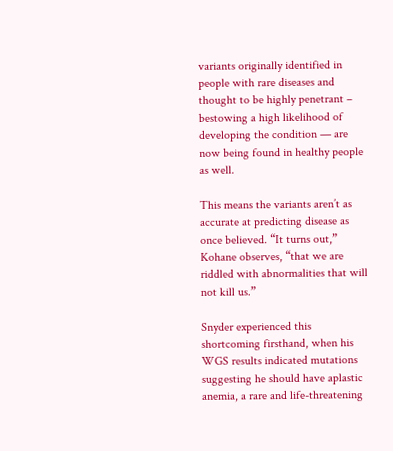variants originally identified in people with rare diseases and thought to be highly penetrant – bestowing a high likelihood of developing the condition — are now being found in healthy people as well.

This means the variants aren’t as accurate at predicting disease as once believed. “It turns out,” Kohane observes, “that we are riddled with abnormalities that will not kill us.”

Snyder experienced this shortcoming firsthand, when his WGS results indicated mutations suggesting he should have aplastic anemia, a rare and life-threatening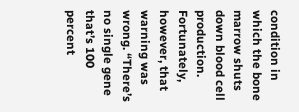condition in which the bone marrow shuts down blood cell production. Fortunately, however, that warning was wrong. “There’s no single gene that’s 100 percent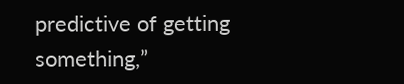predictive of getting something,”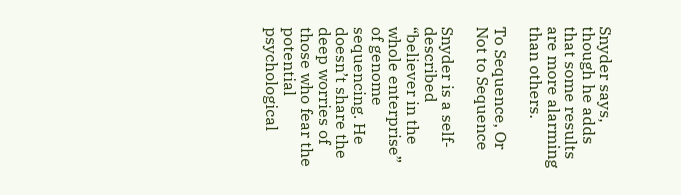Snyder says, though he adds that some results are more alarming than others.

To Sequence, Or Not to Sequence

Snyder is a self-described “believer in the whole enterprise” of genome sequencing. He doesn’t share the deep worries of those who fear the potential psychological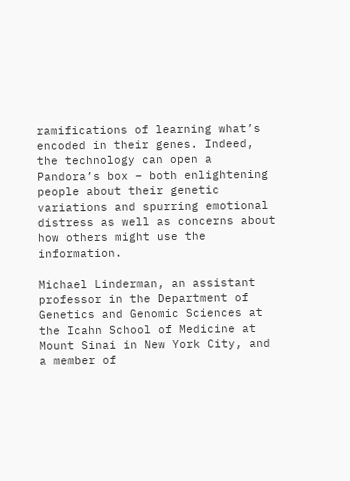ramifications of learning what’s encoded in their genes. Indeed, the technology can open a Pandora’s box – both enlightening people about their genetic variations and spurring emotional distress as well as concerns about how others might use the information.

Michael Linderman, an assistant professor in the Department of Genetics and Genomic Sciences at the Icahn School of Medicine at Mount Sinai in New York City, and a member of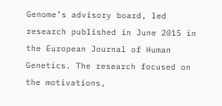Genome’s advisory board, led research published in June 2015 in the European Journal of Human Genetics. The research focused on the motivations,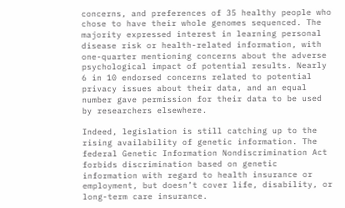concerns, and preferences of 35 healthy people who chose to have their whole genomes sequenced. The majority expressed interest in learning personal disease risk or health-related information, with one-quarter mentioning concerns about the adverse psychological impact of potential results. Nearly 6 in 10 endorsed concerns related to potential privacy issues about their data, and an equal number gave permission for their data to be used by researchers elsewhere.

Indeed, legislation is still catching up to the rising availability of genetic information. The federal Genetic Information Nondiscrimination Act forbids discrimination based on genetic information with regard to health insurance or employment, but doesn’t cover life, disability, or long-term care insurance.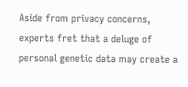Aside from privacy concerns, experts fret that a deluge of personal genetic data may create a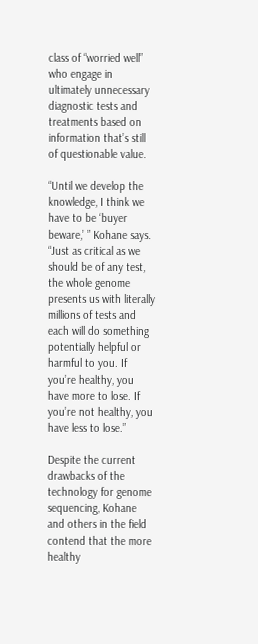class of “worried well” who engage in ultimately unnecessary diagnostic tests and treatments based on information that’s still of questionable value.

“Until we develop the knowledge, I think we have to be ‘buyer beware,’ ” Kohane says. “Just as critical as we should be of any test, the whole genome presents us with literally millions of tests and each will do something potentially helpful or harmful to you. If you’re healthy, you have more to lose. If you’re not healthy, you have less to lose.”

Despite the current drawbacks of the technology for genome sequencing, Kohane and others in the field contend that the more healthy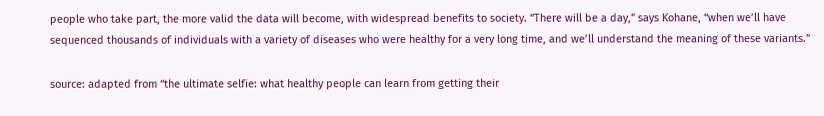people who take part, the more valid the data will become, with widespread benefits to society. “There will be a day,” says Kohane, “when we’ll have sequenced thousands of individuals with a variety of diseases who were healthy for a very long time, and we’ll understand the meaning of these variants.”

source: adapted from “the ultimate selfie: what healthy people can learn from getting their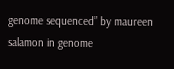genome sequenced” by maureen salamon in genome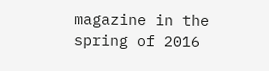magazine in the spring of 2016